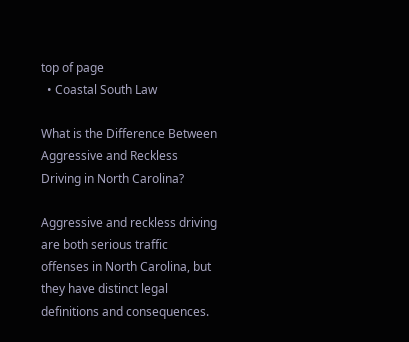top of page
  • Coastal South Law

What is the Difference Between Aggressive and Reckless Driving in North Carolina?

Aggressive and reckless driving are both serious traffic offenses in North Carolina, but they have distinct legal definitions and consequences.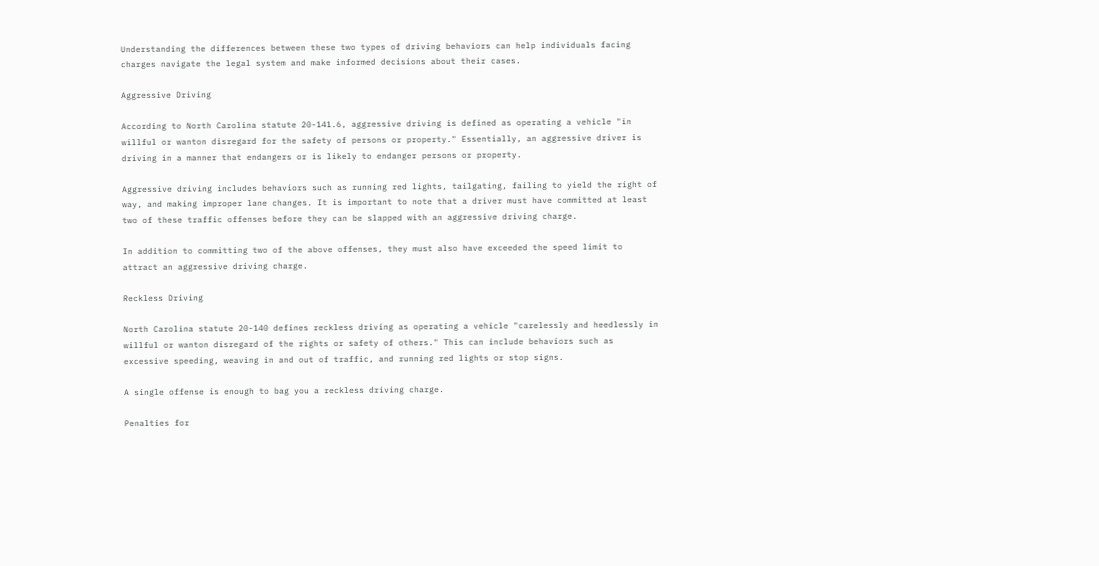Understanding the differences between these two types of driving behaviors can help individuals facing charges navigate the legal system and make informed decisions about their cases.

Aggressive Driving

According to North Carolina statute 20-141.6, aggressive driving is defined as operating a vehicle "in willful or wanton disregard for the safety of persons or property." Essentially, an aggressive driver is driving in a manner that endangers or is likely to endanger persons or property.

Aggressive driving includes behaviors such as running red lights, tailgating, failing to yield the right of way, and making improper lane changes. It is important to note that a driver must have committed at least two of these traffic offenses before they can be slapped with an aggressive driving charge.

In addition to committing two of the above offenses, they must also have exceeded the speed limit to attract an aggressive driving charge.

Reckless Driving

North Carolina statute 20-140 defines reckless driving as operating a vehicle "carelessly and heedlessly in willful or wanton disregard of the rights or safety of others." This can include behaviors such as excessive speeding, weaving in and out of traffic, and running red lights or stop signs.

A single offense is enough to bag you a reckless driving charge.

Penalties for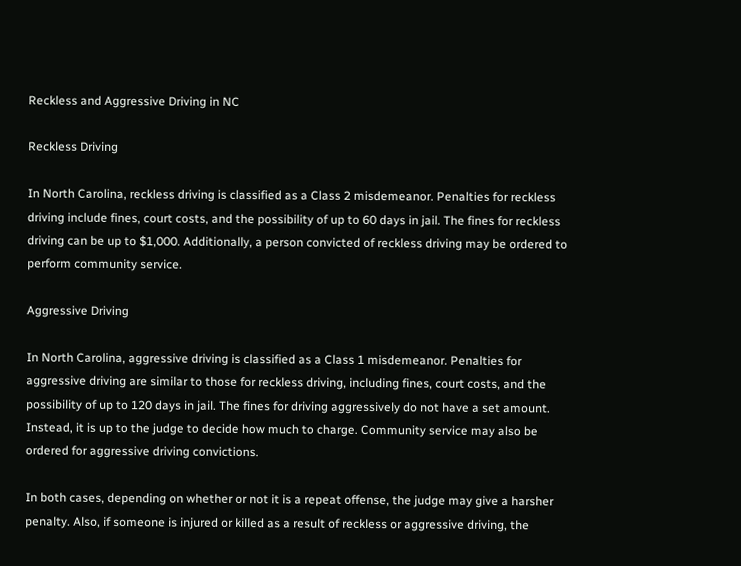Reckless and Aggressive Driving in NC

Reckless Driving

In North Carolina, reckless driving is classified as a Class 2 misdemeanor. Penalties for reckless driving include fines, court costs, and the possibility of up to 60 days in jail. The fines for reckless driving can be up to $1,000. Additionally, a person convicted of reckless driving may be ordered to perform community service.

Aggressive Driving

In North Carolina, aggressive driving is classified as a Class 1 misdemeanor. Penalties for aggressive driving are similar to those for reckless driving, including fines, court costs, and the possibility of up to 120 days in jail. The fines for driving aggressively do not have a set amount. Instead, it is up to the judge to decide how much to charge. Community service may also be ordered for aggressive driving convictions.

In both cases, depending on whether or not it is a repeat offense, the judge may give a harsher penalty. Also, if someone is injured or killed as a result of reckless or aggressive driving, the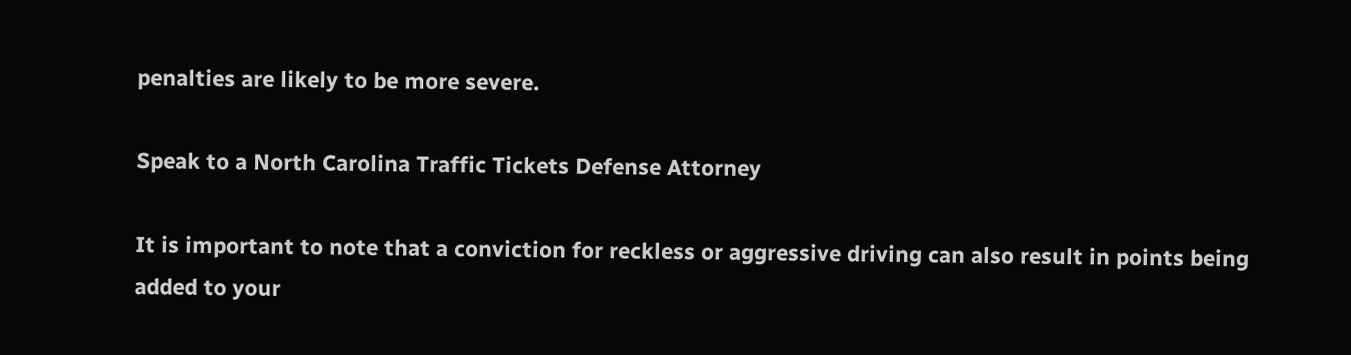penalties are likely to be more severe.

Speak to a North Carolina Traffic Tickets Defense Attorney

It is important to note that a conviction for reckless or aggressive driving can also result in points being added to your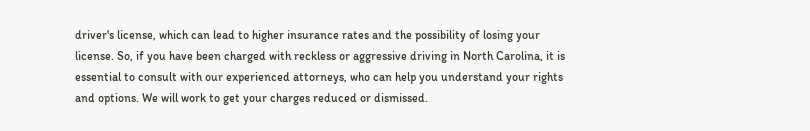driver's license, which can lead to higher insurance rates and the possibility of losing your license. So, if you have been charged with reckless or aggressive driving in North Carolina, it is essential to consult with our experienced attorneys, who can help you understand your rights and options. We will work to get your charges reduced or dismissed.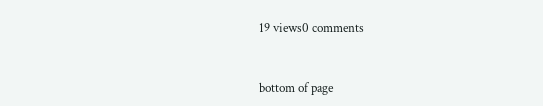19 views0 comments


bottom of page